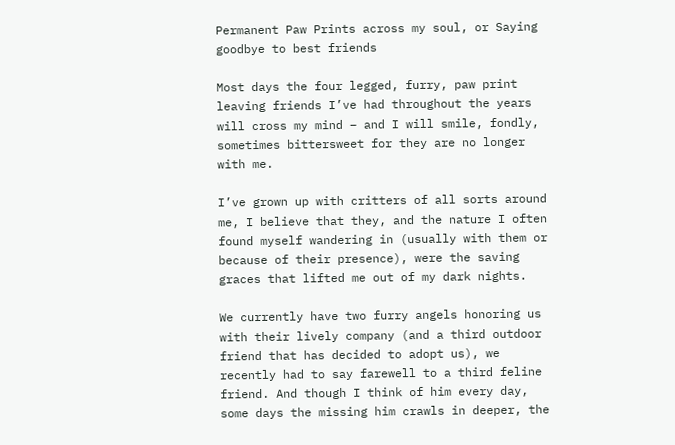Permanent Paw Prints across my soul, or Saying goodbye to best friends

Most days the four legged, furry, paw print leaving friends I’ve had throughout the years will cross my mind – and I will smile, fondly, sometimes bittersweet for they are no longer with me.

I’ve grown up with critters of all sorts around me, I believe that they, and the nature I often found myself wandering in (usually with them or because of their presence), were the saving graces that lifted me out of my dark nights.

We currently have two furry angels honoring us with their lively company (and a third outdoor friend that has decided to adopt us), we recently had to say farewell to a third feline friend. And though I think of him every day, some days the missing him crawls in deeper, the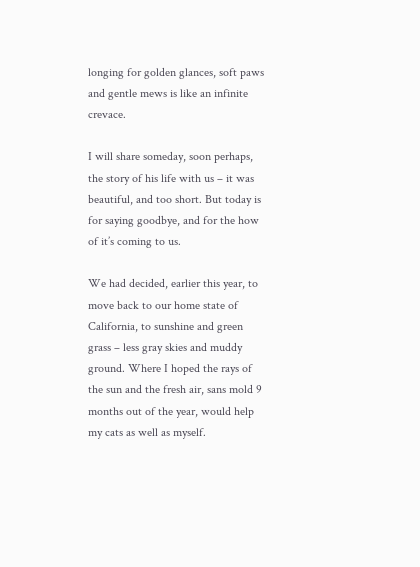longing for golden glances, soft paws and gentle mews is like an infinite crevace.

I will share someday, soon perhaps, the story of his life with us – it was beautiful, and too short. But today is for saying goodbye, and for the how of it’s coming to us.

We had decided, earlier this year, to move back to our home state of California, to sunshine and green grass – less gray skies and muddy ground. Where I hoped the rays of the sun and the fresh air, sans mold 9 months out of the year, would help my cats as well as myself.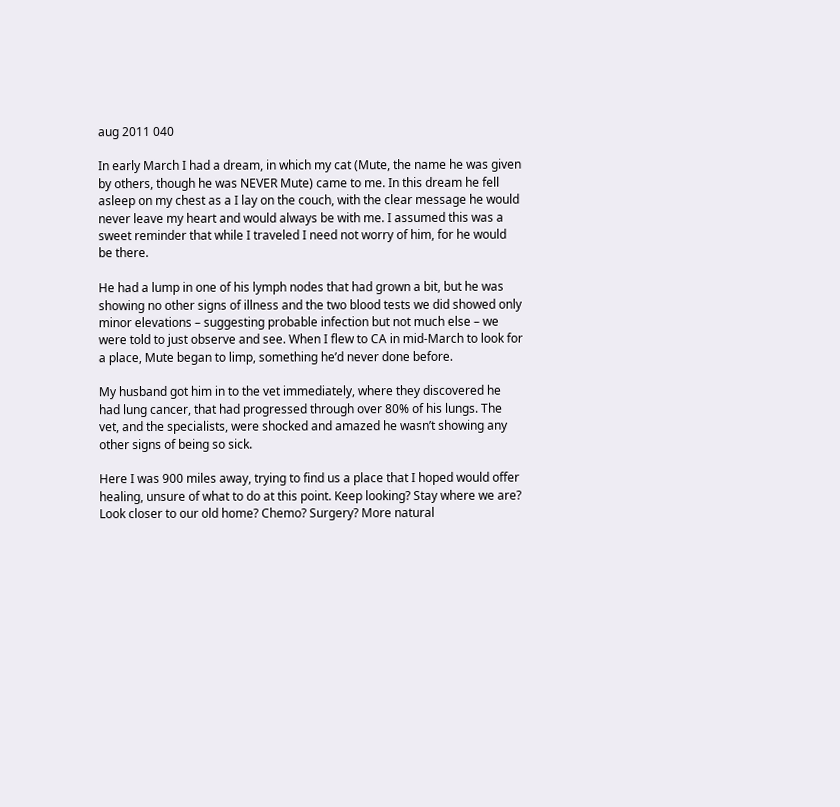aug 2011 040

In early March I had a dream, in which my cat (Mute, the name he was given by others, though he was NEVER Mute) came to me. In this dream he fell asleep on my chest as a I lay on the couch, with the clear message he would never leave my heart and would always be with me. I assumed this was a sweet reminder that while I traveled I need not worry of him, for he would be there.

He had a lump in one of his lymph nodes that had grown a bit, but he was showing no other signs of illness and the two blood tests we did showed only minor elevations – suggesting probable infection but not much else – we were told to just observe and see. When I flew to CA in mid-March to look for a place, Mute began to limp, something he’d never done before.

My husband got him in to the vet immediately, where they discovered he had lung cancer, that had progressed through over 80% of his lungs. The vet, and the specialists, were shocked and amazed he wasn’t showing any other signs of being so sick.

Here I was 900 miles away, trying to find us a place that I hoped would offer healing, unsure of what to do at this point. Keep looking? Stay where we are? Look closer to our old home? Chemo? Surgery? More natural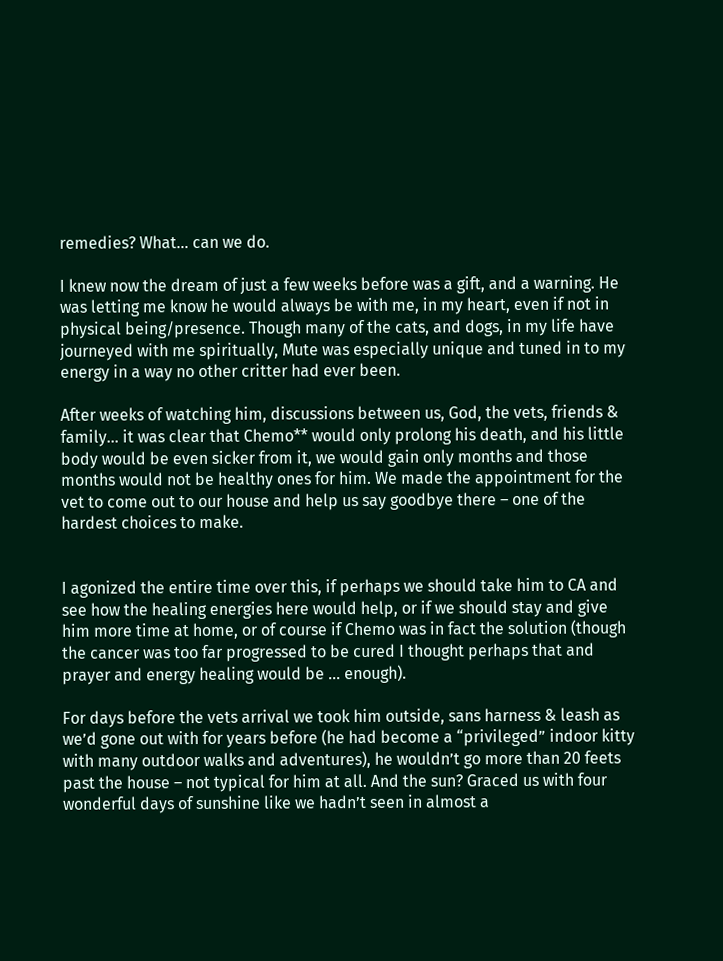remedies? What… can we do.

I knew now the dream of just a few weeks before was a gift, and a warning. He was letting me know he would always be with me, in my heart, even if not in physical being/presence. Though many of the cats, and dogs, in my life have journeyed with me spiritually, Mute was especially unique and tuned in to my energy in a way no other critter had ever been.

After weeks of watching him, discussions between us, God, the vets, friends & family… it was clear that Chemo** would only prolong his death, and his little body would be even sicker from it, we would gain only months and those months would not be healthy ones for him. We made the appointment for the vet to come out to our house and help us say goodbye there – one of the hardest choices to make.


I agonized the entire time over this, if perhaps we should take him to CA and see how the healing energies here would help, or if we should stay and give him more time at home, or of course if Chemo was in fact the solution (though the cancer was too far progressed to be cured I thought perhaps that and prayer and energy healing would be … enough).

For days before the vets arrival we took him outside, sans harness & leash as we’d gone out with for years before (he had become a “privileged” indoor kitty with many outdoor walks and adventures), he wouldn’t go more than 20 feets past the house – not typical for him at all. And the sun? Graced us with four wonderful days of sunshine like we hadn’t seen in almost a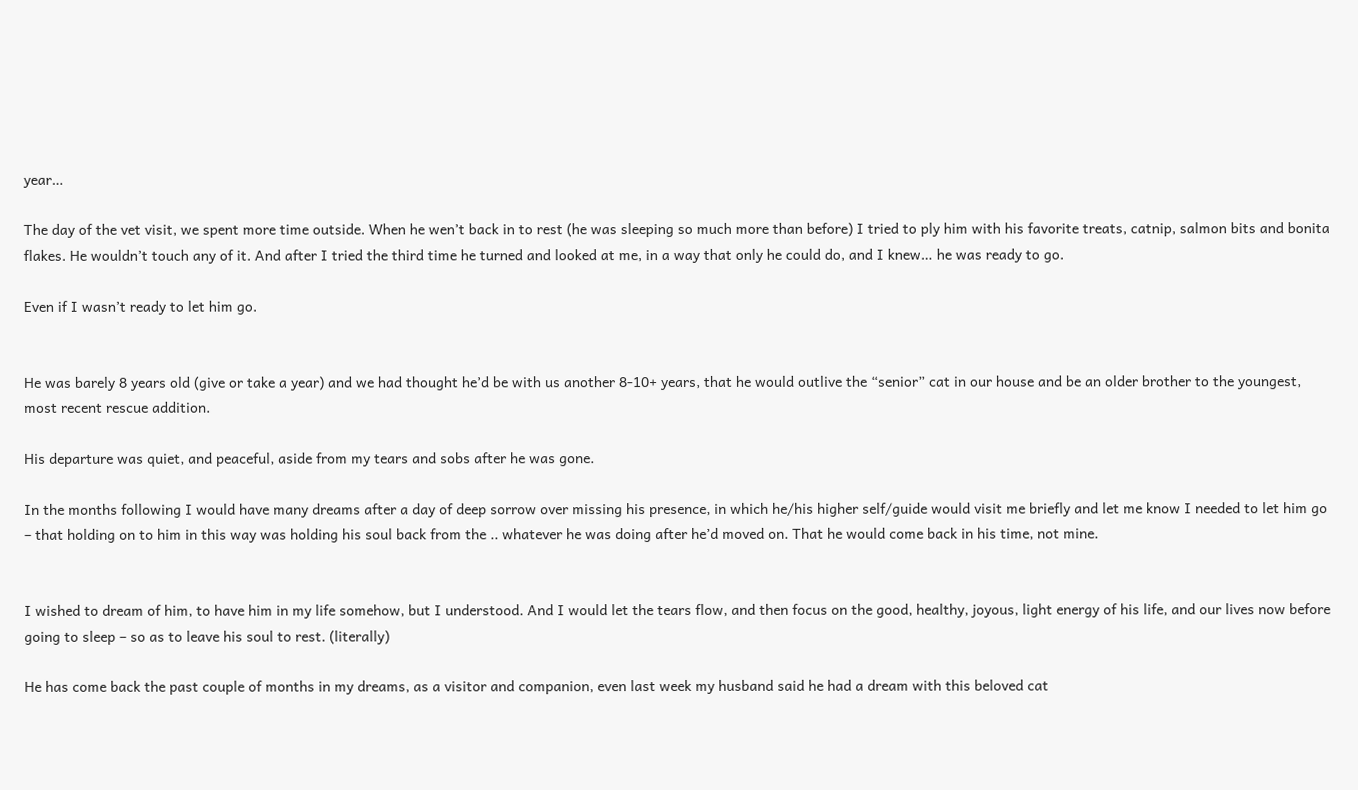year…

The day of the vet visit, we spent more time outside. When he wen’t back in to rest (he was sleeping so much more than before) I tried to ply him with his favorite treats, catnip, salmon bits and bonita flakes. He wouldn’t touch any of it. And after I tried the third time he turned and looked at me, in a way that only he could do, and I knew… he was ready to go.

Even if I wasn’t ready to let him go.


He was barely 8 years old (give or take a year) and we had thought he’d be with us another 8-10+ years, that he would outlive the “senior” cat in our house and be an older brother to the youngest, most recent rescue addition.

His departure was quiet, and peaceful, aside from my tears and sobs after he was gone.

In the months following I would have many dreams after a day of deep sorrow over missing his presence, in which he/his higher self/guide would visit me briefly and let me know I needed to let him go – that holding on to him in this way was holding his soul back from the .. whatever he was doing after he’d moved on. That he would come back in his time, not mine.


I wished to dream of him, to have him in my life somehow, but I understood. And I would let the tears flow, and then focus on the good, healthy, joyous, light energy of his life, and our lives now before going to sleep – so as to leave his soul to rest. (literally)

He has come back the past couple of months in my dreams, as a visitor and companion, even last week my husband said he had a dream with this beloved cat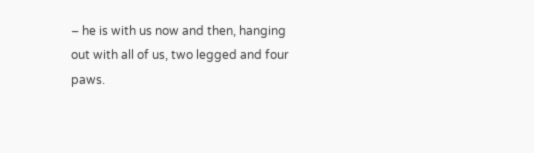– he is with us now and then, hanging out with all of us, two legged and four paws.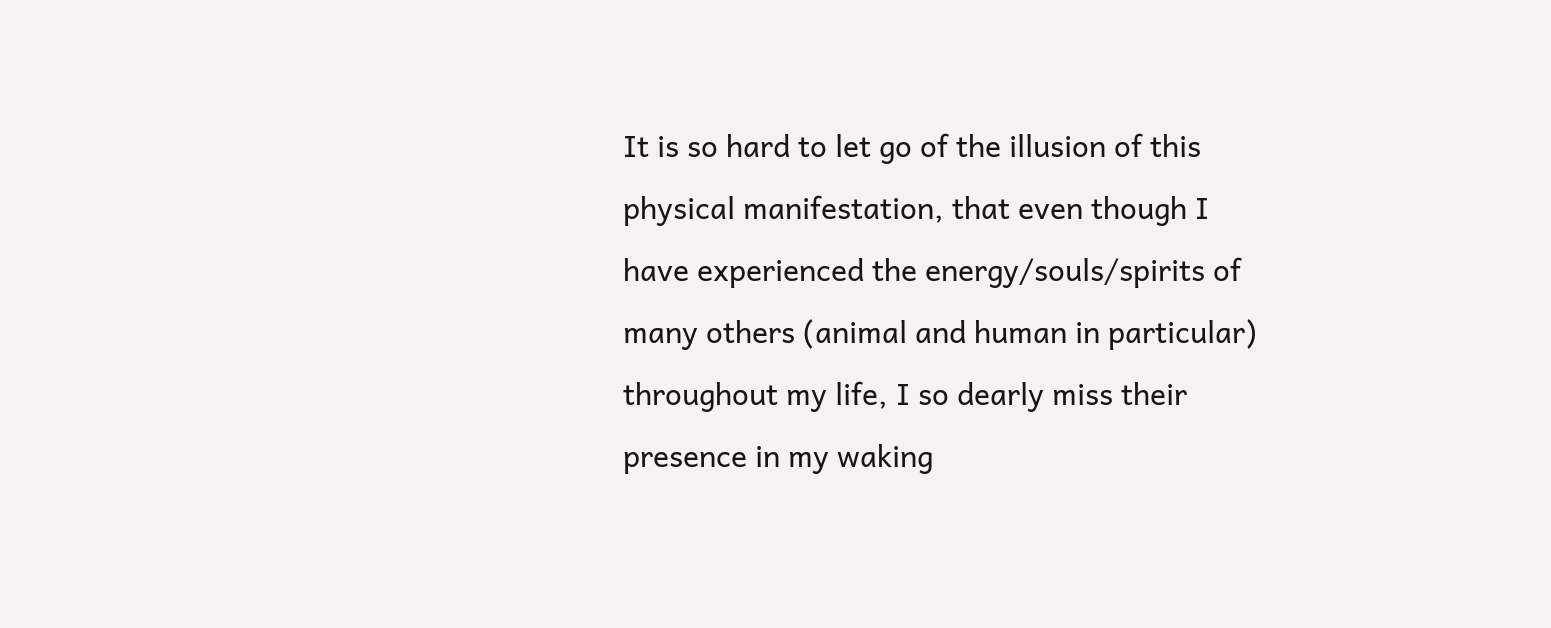It is so hard to let go of the illusion of this physical manifestation, that even though I have experienced the energy/souls/spirits of many others (animal and human in particular) throughout my life, I so dearly miss their presence in my waking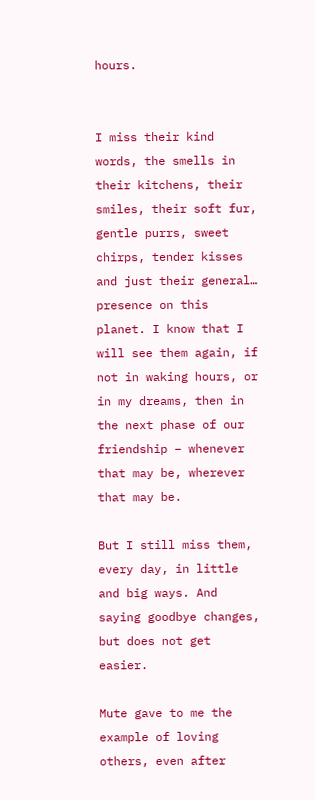hours.


I miss their kind words, the smells in their kitchens, their smiles, their soft fur, gentle purrs, sweet chirps, tender kisses and just their general… presence on this planet. I know that I will see them again, if not in waking hours, or in my dreams, then in the next phase of our friendship – whenever that may be, wherever that may be.

But I still miss them, every day, in little and big ways. And saying goodbye changes, but does not get easier.

Mute gave to me the example of loving others, even after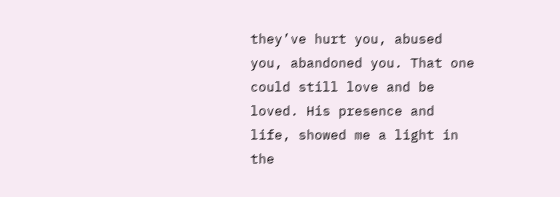they’ve hurt you, abused you, abandoned you. That one could still love and be loved. His presence and life, showed me a light in the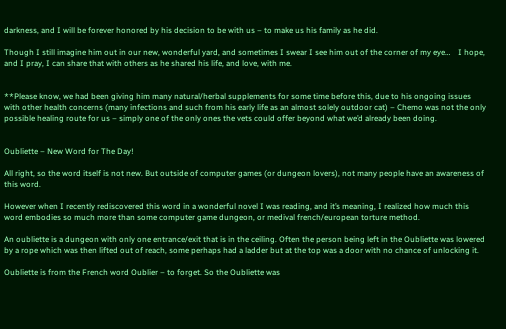darkness, and I will be forever honored by his decision to be with us – to make us his family as he did.

Though I still imagine him out in our new, wonderful yard, and sometimes I swear I see him out of the corner of my eye…    I hope, and I pray, I can share that with others as he shared his life, and love, with me.


**Please know, we had been giving him many natural/herbal supplements for some time before this, due to his ongoing issues with other health concerns (many infections and such from his early life as an almost solely outdoor cat) – Chemo was not the only possible healing route for us – simply one of the only ones the vets could offer beyond what we’d already been doing.


Oubliette – New Word for The Day!

All right, so the word itself is not new. But outside of computer games (or dungeon lovers), not many people have an awareness of this word.

However when I recently rediscovered this word in a wonderful novel I was reading, and it’s meaning, I realized how much this word embodies so much more than some computer game dungeon, or medival french/european torture method.

An oubliette is a dungeon with only one entrance/exit that is in the ceiling. Often the person being left in the Oubliette was lowered by a rope which was then lifted out of reach, some perhaps had a ladder but at the top was a door with no chance of unlocking it.

Oubliette is from the French word Oublier – to forget. So the Oubliette was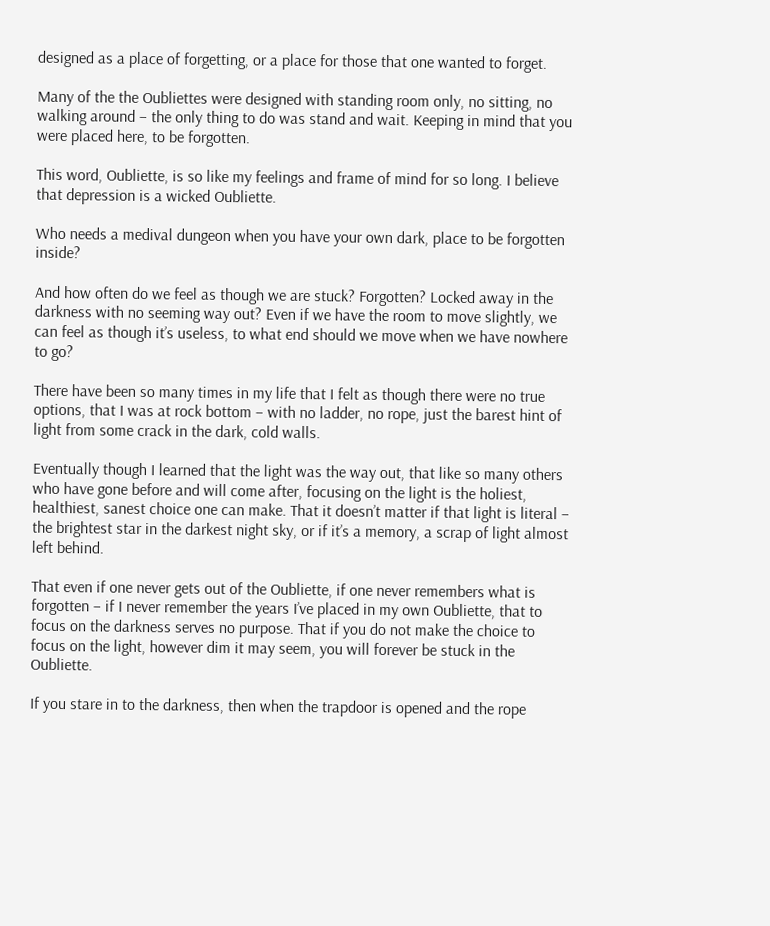designed as a place of forgetting, or a place for those that one wanted to forget.

Many of the the Oubliettes were designed with standing room only, no sitting, no walking around – the only thing to do was stand and wait. Keeping in mind that you were placed here, to be forgotten.

This word, Oubliette, is so like my feelings and frame of mind for so long. I believe that depression is a wicked Oubliette.

Who needs a medival dungeon when you have your own dark, place to be forgotten inside?

And how often do we feel as though we are stuck? Forgotten? Locked away in the darkness with no seeming way out? Even if we have the room to move slightly, we can feel as though it’s useless, to what end should we move when we have nowhere to go?

There have been so many times in my life that I felt as though there were no true options, that I was at rock bottom – with no ladder, no rope, just the barest hint of light from some crack in the dark, cold walls.

Eventually though I learned that the light was the way out, that like so many others who have gone before and will come after, focusing on the light is the holiest, healthiest, sanest choice one can make. That it doesn’t matter if that light is literal – the brightest star in the darkest night sky, or if it’s a memory, a scrap of light almost left behind.

That even if one never gets out of the Oubliette, if one never remembers what is forgotten – if I never remember the years I’ve placed in my own Oubliette, that to focus on the darkness serves no purpose. That if you do not make the choice to focus on the light, however dim it may seem, you will forever be stuck in the Oubliette.

If you stare in to the darkness, then when the trapdoor is opened and the rope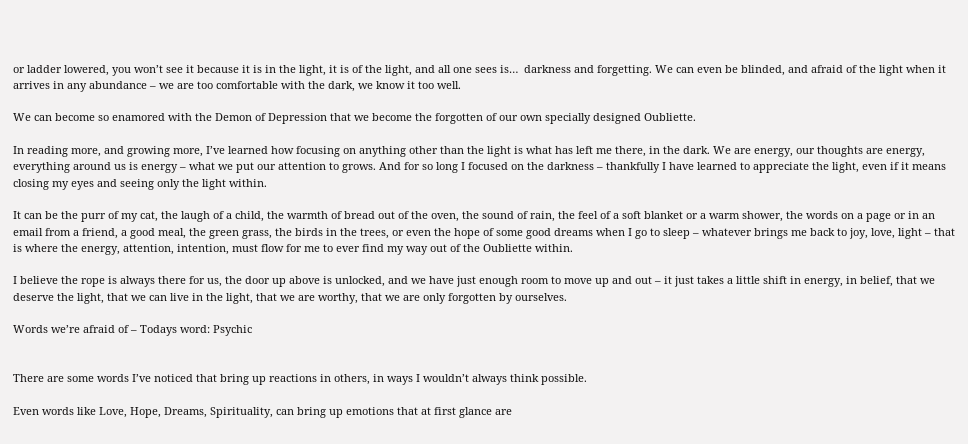or ladder lowered, you won’t see it because it is in the light, it is of the light, and all one sees is…  darkness and forgetting. We can even be blinded, and afraid of the light when it arrives in any abundance – we are too comfortable with the dark, we know it too well.

We can become so enamored with the Demon of Depression that we become the forgotten of our own specially designed Oubliette.

In reading more, and growing more, I’ve learned how focusing on anything other than the light is what has left me there, in the dark. We are energy, our thoughts are energy, everything around us is energy – what we put our attention to grows. And for so long I focused on the darkness – thankfully I have learned to appreciate the light, even if it means closing my eyes and seeing only the light within.

It can be the purr of my cat, the laugh of a child, the warmth of bread out of the oven, the sound of rain, the feel of a soft blanket or a warm shower, the words on a page or in an email from a friend, a good meal, the green grass, the birds in the trees, or even the hope of some good dreams when I go to sleep – whatever brings me back to joy, love, light – that is where the energy, attention, intention, must flow for me to ever find my way out of the Oubliette within.

I believe the rope is always there for us, the door up above is unlocked, and we have just enough room to move up and out – it just takes a little shift in energy, in belief, that we deserve the light, that we can live in the light, that we are worthy, that we are only forgotten by ourselves.

Words we’re afraid of – Todays word: Psychic


There are some words I’ve noticed that bring up reactions in others, in ways I wouldn’t always think possible.

Even words like Love, Hope, Dreams, Spirituality, can bring up emotions that at first glance are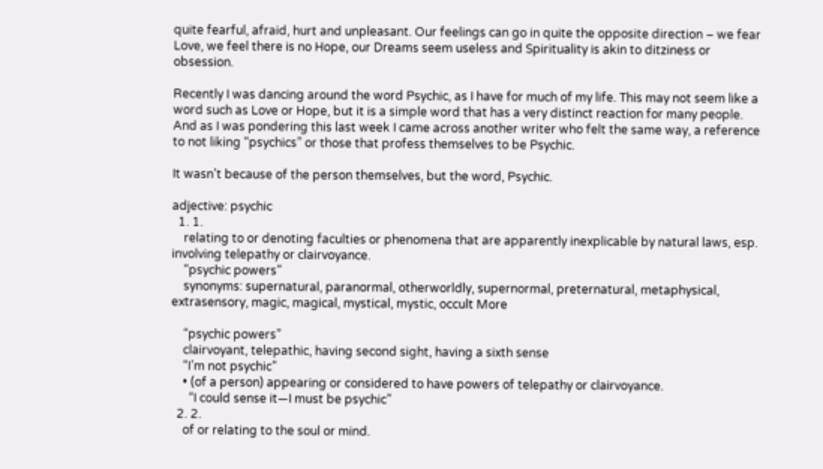quite fearful, afraid, hurt and unpleasant. Our feelings can go in quite the opposite direction – we fear Love, we feel there is no Hope, our Dreams seem useless and Spirituality is akin to ditziness or obsession.

Recently I was dancing around the word Psychic, as I have for much of my life. This may not seem like a word such as Love or Hope, but it is a simple word that has a very distinct reaction for many people. And as I was pondering this last week I came across another writer who felt the same way, a reference to not liking “psychics” or those that profess themselves to be Psychic.

It wasn’t because of the person themselves, but the word, Psychic.

adjective: psychic
  1. 1.
    relating to or denoting faculties or phenomena that are apparently inexplicable by natural laws, esp. involving telepathy or clairvoyance.
    “psychic powers”
    synonyms: supernatural, paranormal, otherworldly, supernormal, preternatural, metaphysical, extrasensory, magic, magical, mystical, mystic, occult More

    “psychic powers”
    clairvoyant, telepathic, having second sight, having a sixth sense
    “I’m not psychic”
    • (of a person) appearing or considered to have powers of telepathy or clairvoyance.
      “I could sense it—I must be psychic”
  2. 2.
    of or relating to the soul or mind.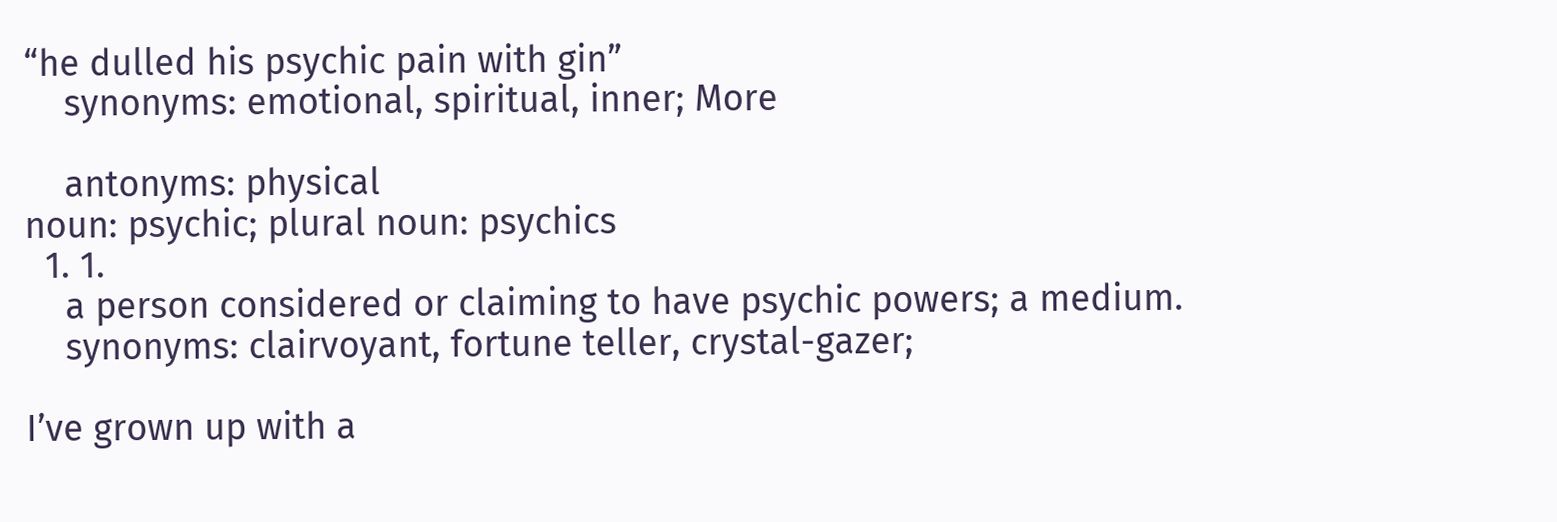“he dulled his psychic pain with gin”
    synonyms: emotional, spiritual, inner; More

    antonyms: physical
noun: psychic; plural noun: psychics
  1. 1.
    a person considered or claiming to have psychic powers; a medium.
    synonyms: clairvoyant, fortune teller, crystal-gazer;

I’ve grown up with a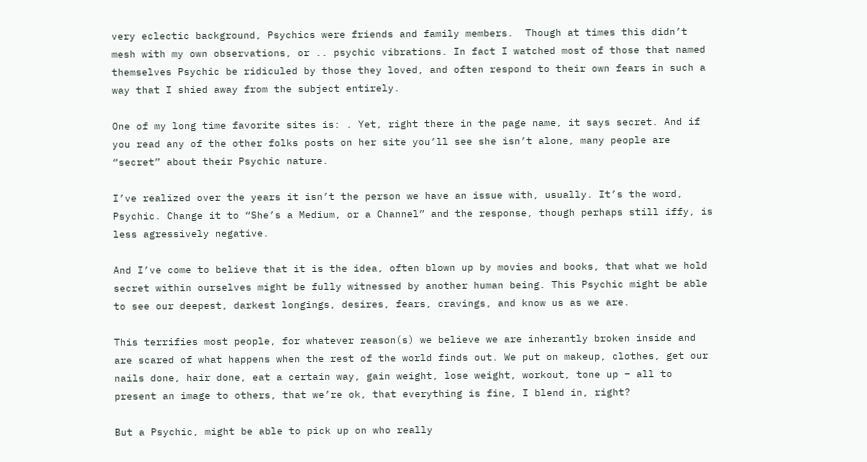very eclectic background, Psychics were friends and family members.  Though at times this didn’t mesh with my own observations, or .. psychic vibrations. In fact I watched most of those that named themselves Psychic be ridiculed by those they loved, and often respond to their own fears in such a way that I shied away from the subject entirely.

One of my long time favorite sites is: . Yet, right there in the page name, it says secret. And if you read any of the other folks posts on her site you’ll see she isn’t alone, many people are “secret” about their Psychic nature.

I’ve realized over the years it isn’t the person we have an issue with, usually. It’s the word, Psychic. Change it to “She’s a Medium, or a Channel” and the response, though perhaps still iffy, is less agressively negative.

And I’ve come to believe that it is the idea, often blown up by movies and books, that what we hold secret within ourselves might be fully witnessed by another human being. This Psychic might be able to see our deepest, darkest longings, desires, fears, cravings, and know us as we are.

This terrifies most people, for whatever reason(s) we believe we are inherantly broken inside and are scared of what happens when the rest of the world finds out. We put on makeup, clothes, get our nails done, hair done, eat a certain way, gain weight, lose weight, workout, tone up – all to present an image to others, that we’re ok, that everything is fine, I blend in, right?

But a Psychic, might be able to pick up on who really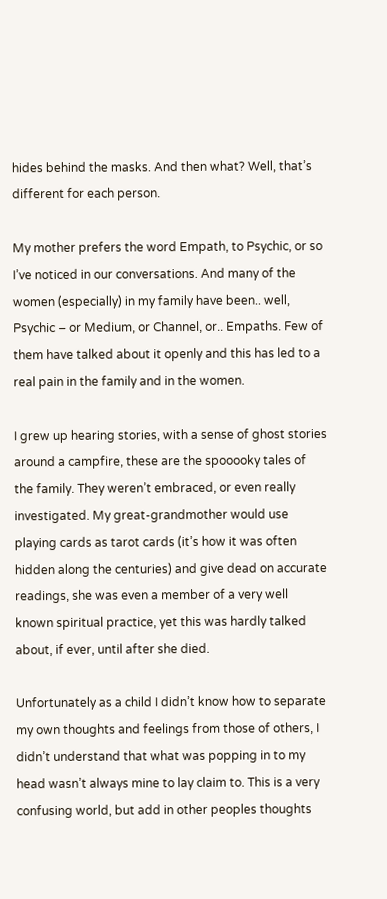hides behind the masks. And then what? Well, that’s different for each person.

My mother prefers the word Empath, to Psychic, or so I’ve noticed in our conversations. And many of the women (especially) in my family have been.. well, Psychic – or Medium, or Channel, or.. Empaths. Few of them have talked about it openly and this has led to a real pain in the family and in the women.

I grew up hearing stories, with a sense of ghost stories around a campfire, these are the spooooky tales of the family. They weren’t embraced, or even really investigated. My great-grandmother would use playing cards as tarot cards (it’s how it was often hidden along the centuries) and give dead on accurate readings, she was even a member of a very well known spiritual practice, yet this was hardly talked about, if ever, until after she died.

Unfortunately as a child I didn’t know how to separate my own thoughts and feelings from those of others, I didn’t understand that what was popping in to my head wasn’t always mine to lay claim to. This is a very confusing world, but add in other peoples thoughts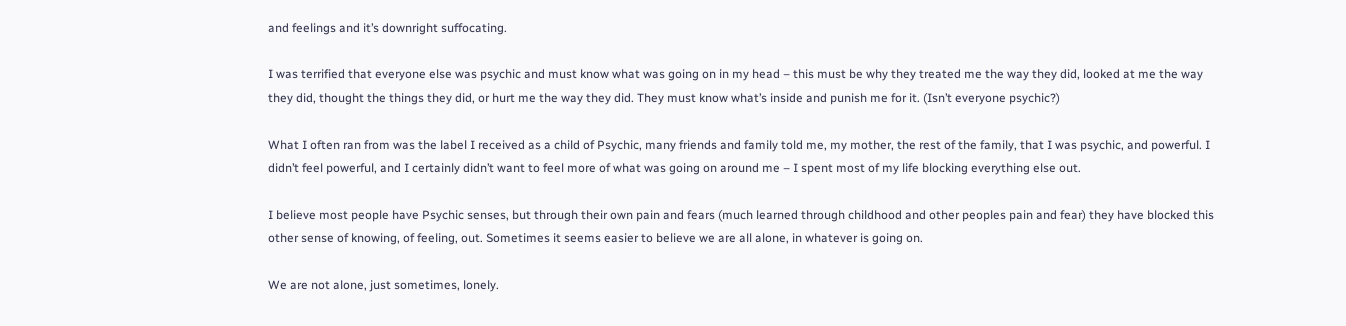and feelings and it’s downright suffocating.

I was terrified that everyone else was psychic and must know what was going on in my head – this must be why they treated me the way they did, looked at me the way they did, thought the things they did, or hurt me the way they did. They must know what’s inside and punish me for it. (Isn’t everyone psychic?)

What I often ran from was the label I received as a child of Psychic, many friends and family told me, my mother, the rest of the family, that I was psychic, and powerful. I didn’t feel powerful, and I certainly didn’t want to feel more of what was going on around me – I spent most of my life blocking everything else out.

I believe most people have Psychic senses, but through their own pain and fears (much learned through childhood and other peoples pain and fear) they have blocked this other sense of knowing, of feeling, out. Sometimes it seems easier to believe we are all alone, in whatever is going on.

We are not alone, just sometimes, lonely.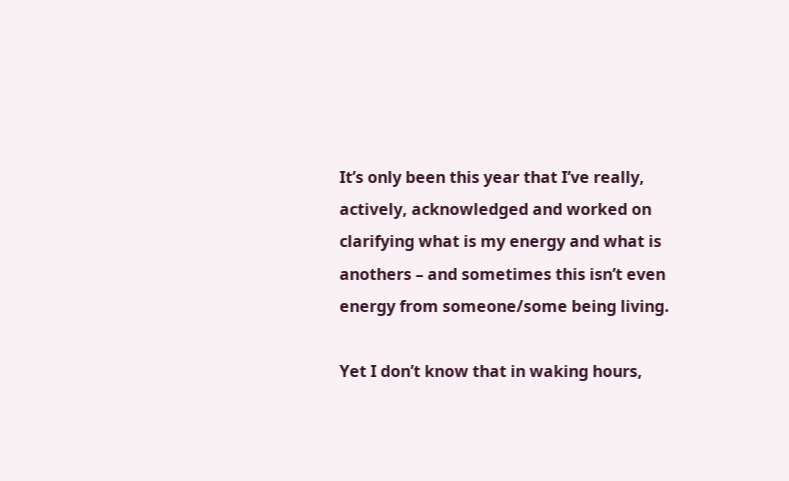It’s only been this year that I’ve really, actively, acknowledged and worked on clarifying what is my energy and what is anothers – and sometimes this isn’t even energy from someone/some being living.

Yet I don’t know that in waking hours,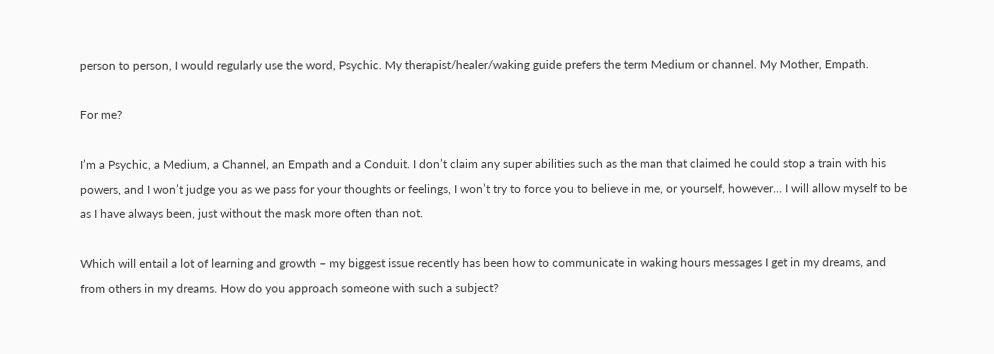person to person, I would regularly use the word, Psychic. My therapist/healer/waking guide prefers the term Medium or channel. My Mother, Empath.

For me?

I’m a Psychic, a Medium, a Channel, an Empath and a Conduit. I don’t claim any super abilities such as the man that claimed he could stop a train with his powers, and I won’t judge you as we pass for your thoughts or feelings, I won’t try to force you to believe in me, or yourself, however… I will allow myself to be as I have always been, just without the mask more often than not.

Which will entail a lot of learning and growth – my biggest issue recently has been how to communicate in waking hours messages I get in my dreams, and from others in my dreams. How do you approach someone with such a subject?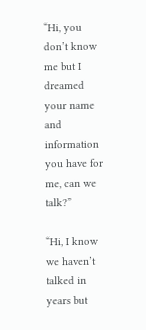“Hi, you don’t know me but I dreamed your name and information you have for me, can we talk?”

“Hi, I know we haven’t talked in years but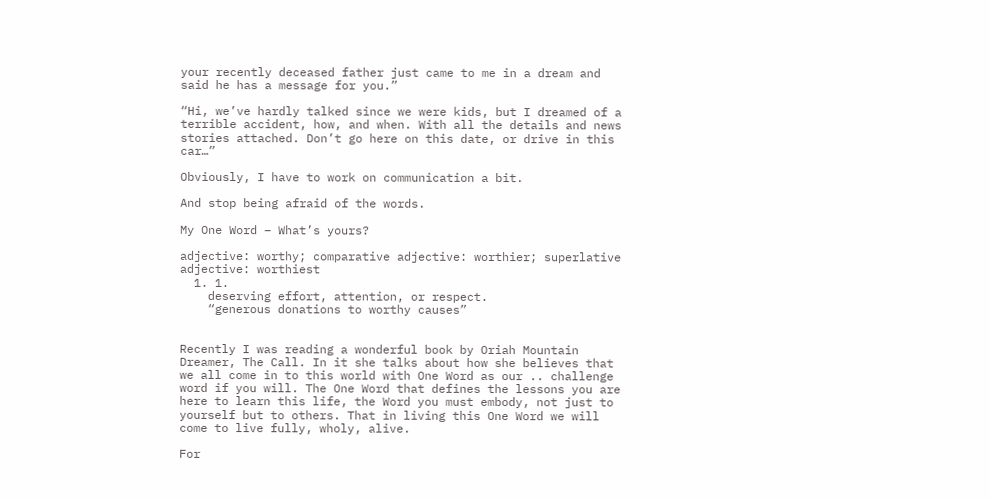your recently deceased father just came to me in a dream and said he has a message for you.”

“Hi, we’ve hardly talked since we were kids, but I dreamed of a terrible accident, how, and when. With all the details and news stories attached. Don’t go here on this date, or drive in this car…”

Obviously, I have to work on communication a bit.

And stop being afraid of the words.

My One Word – What’s yours?

adjective: worthy; comparative adjective: worthier; superlative adjective: worthiest
  1. 1.
    deserving effort, attention, or respect.
    “generous donations to worthy causes”


Recently I was reading a wonderful book by Oriah Mountain Dreamer, The Call. In it she talks about how she believes that we all come in to this world with One Word as our .. challenge word if you will. The One Word that defines the lessons you are here to learn this life, the Word you must embody, not just to yourself but to others. That in living this One Word we will come to live fully, wholy, alive.

For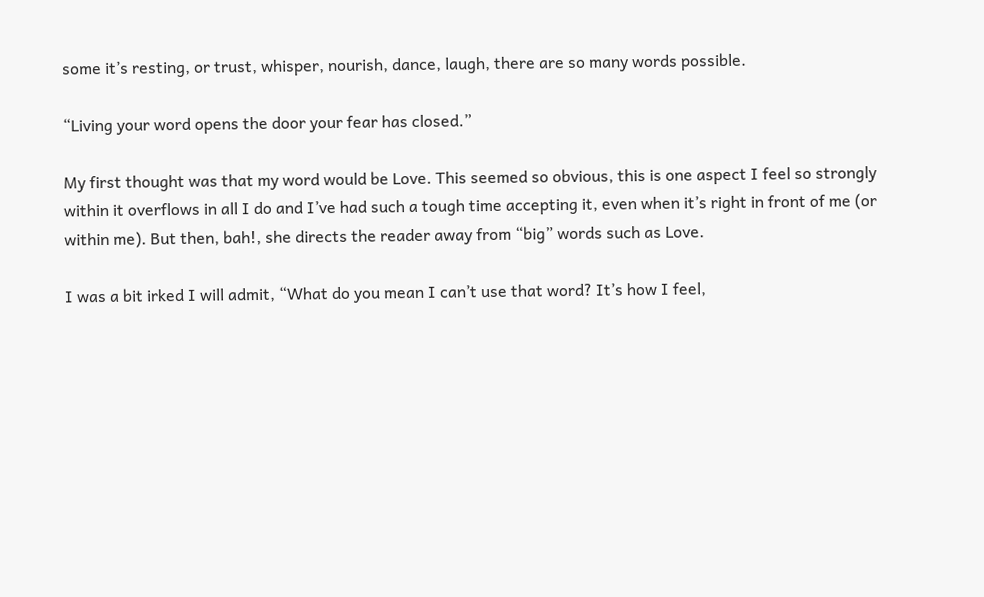some it’s resting, or trust, whisper, nourish, dance, laugh, there are so many words possible.

“Living your word opens the door your fear has closed.”

My first thought was that my word would be Love. This seemed so obvious, this is one aspect I feel so strongly within it overflows in all I do and I’ve had such a tough time accepting it, even when it’s right in front of me (or within me). But then, bah!, she directs the reader away from “big” words such as Love.

I was a bit irked I will admit, “What do you mean I can’t use that word? It’s how I feel,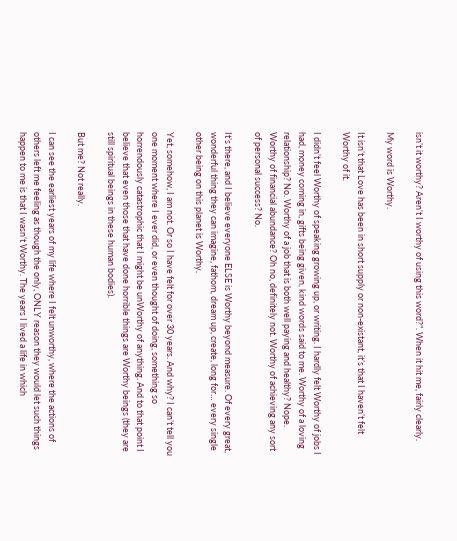isn’t it worthy? Aren’t I worthy of using this word?”. When it hit me, fairly clearly.

My word is Worthy.

It isn’t that Love has been in short supply or non-existant, it’s that I haven’t felt Worthy of it.

I didn’t feel Worthy of speaking growing up, or writing. I hardly felt Worthy of jobs I had, money coming in, gifts being given, kind words said to me. Worthy of a loving relationship? No. Worthy of a job that is both well paying and healthy? Nope. Worthy of financial abundance? Oh no, definitely not. Worthy of achieving any sort of personal success? No.

It’s there, and I believe everyone ELSE is Worthy beyond measure. Of every great, wonderful thing they can imagine, fathom, dream up, create, long for… every single other being on this planet is Worthy.

Yet, somehow, I am not. Or so I have felt for over 30 years. And why? I can’t tell you one moment where I ever did, or even thought of doing, something so horrendously catastrophic that I might be unWorthy of anything. And to that point I believe that even those that have done horrible things are Worthy beings (they are still spiritual beings in these human bodies).

But me? Not really.

I can see the earliest years of my life where I felt unworthy, where the actions of others left me feeling as though the only, ONLY reason they would let such things happen to me is that I wasn’t Worthy. The years I lived a life in which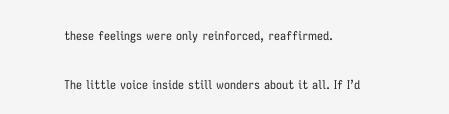these feelings were only reinforced, reaffirmed.

The little voice inside still wonders about it all. If I’d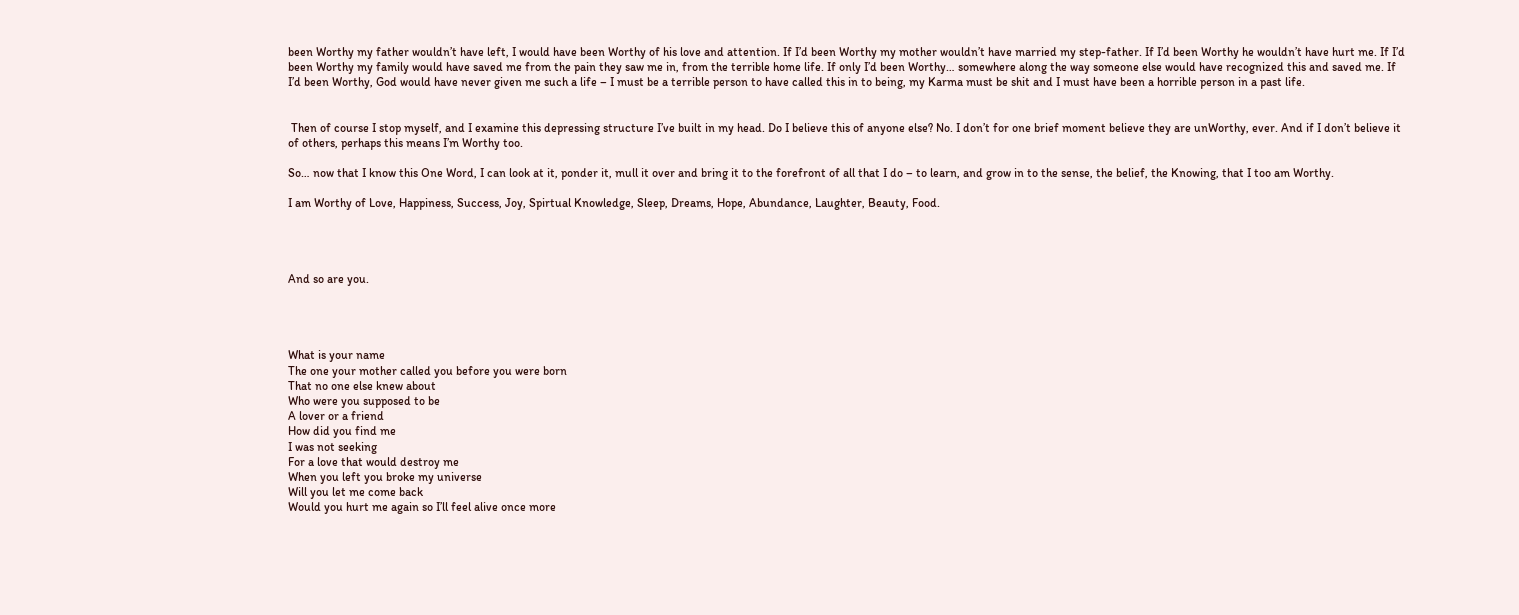been Worthy my father wouldn’t have left, I would have been Worthy of his love and attention. If I’d been Worthy my mother wouldn’t have married my step-father. If I’d been Worthy he wouldn’t have hurt me. If I’d been Worthy my family would have saved me from the pain they saw me in, from the terrible home life. If only I’d been Worthy… somewhere along the way someone else would have recognized this and saved me. If I’d been Worthy, God would have never given me such a life – I must be a terrible person to have called this in to being, my Karma must be shit and I must have been a horrible person in a past life.


 Then of course I stop myself, and I examine this depressing structure I’ve built in my head. Do I believe this of anyone else? No. I don’t for one brief moment believe they are unWorthy, ever. And if I don’t believe it of others, perhaps this means I’m Worthy too.

So… now that I know this One Word, I can look at it, ponder it, mull it over and bring it to the forefront of all that I do – to learn, and grow in to the sense, the belief, the Knowing, that I too am Worthy.

I am Worthy of Love, Happiness, Success, Joy, Spirtual Knowledge, Sleep, Dreams, Hope, Abundance, Laughter, Beauty, Food.




And so are you.




What is your name
The one your mother called you before you were born
That no one else knew about
Who were you supposed to be
A lover or a friend
How did you find me
I was not seeking
For a love that would destroy me
When you left you broke my universe
Will you let me come back
Would you hurt me again so I’ll feel alive once more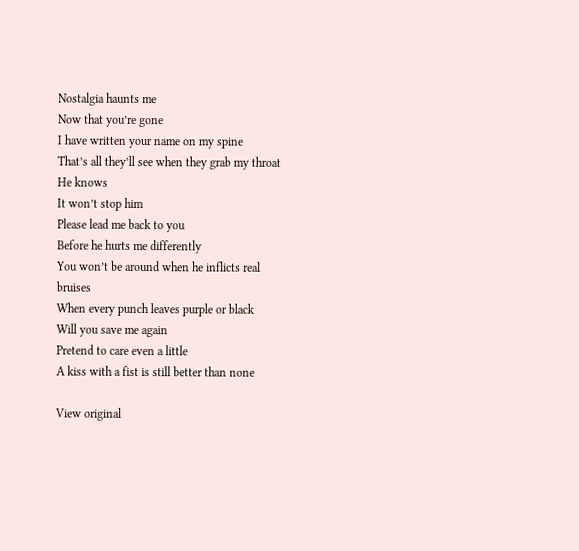Nostalgia haunts me
Now that you’re gone
I have written your name on my spine
That’s all they’ll see when they grab my throat
He knows
It won’t stop him
Please lead me back to you
Before he hurts me differently
You won’t be around when he inflicts real bruises
When every punch leaves purple or black
Will you save me again
Pretend to care even a little
A kiss with a fist is still better than none

View original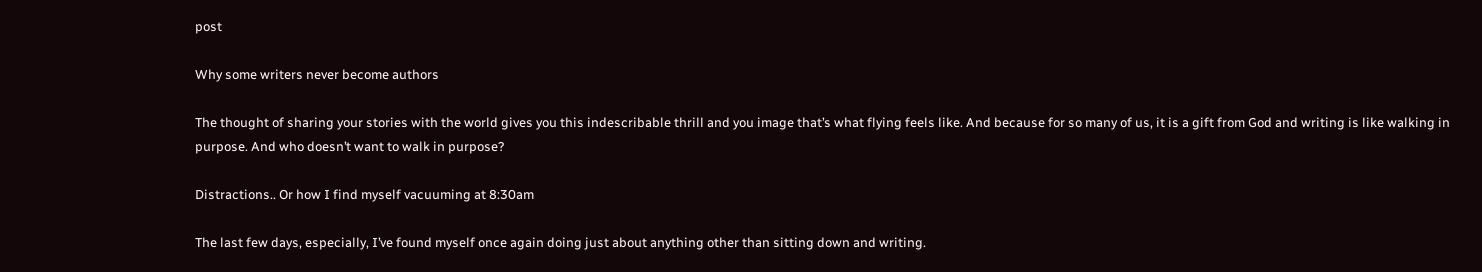post

Why some writers never become authors

The thought of sharing your stories with the world gives you this indescribable thrill and you image that’s what flying feels like. And because for so many of us, it is a gift from God and writing is like walking in purpose. And who doesn’t want to walk in purpose?

Distractions.. Or how I find myself vacuuming at 8:30am

The last few days, especially, I’ve found myself once again doing just about anything other than sitting down and writing.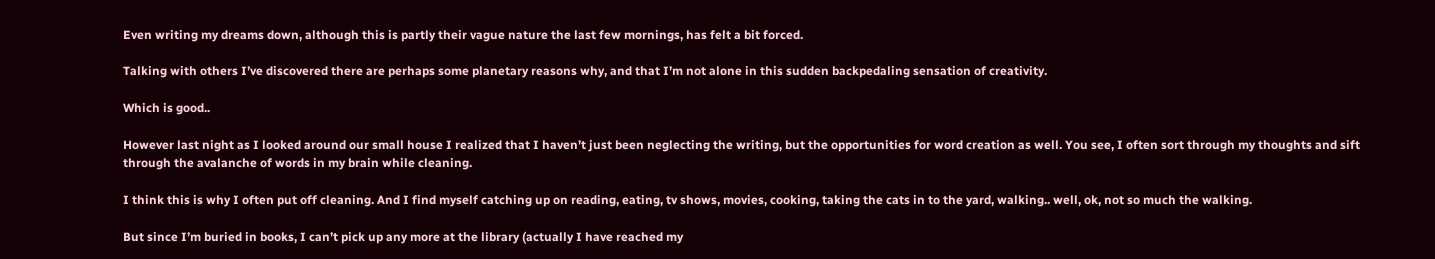Even writing my dreams down, although this is partly their vague nature the last few mornings, has felt a bit forced.

Talking with others I’ve discovered there are perhaps some planetary reasons why, and that I’m not alone in this sudden backpedaling sensation of creativity.

Which is good..

However last night as I looked around our small house I realized that I haven’t just been neglecting the writing, but the opportunities for word creation as well. You see, I often sort through my thoughts and sift through the avalanche of words in my brain while cleaning.

I think this is why I often put off cleaning. And I find myself catching up on reading, eating, tv shows, movies, cooking, taking the cats in to the yard, walking.. well, ok, not so much the walking.

But since I’m buried in books, I can’t pick up any more at the library (actually I have reached my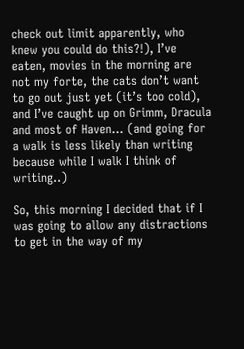check out limit apparently, who knew you could do this?!), I’ve eaten, movies in the morning are not my forte, the cats don’t want to go out just yet (it’s too cold), and I’ve caught up on Grimm, Dracula and most of Haven… (and going for a walk is less likely than writing because while I walk I think of writing..)

So, this morning I decided that if I was going to allow any distractions to get in the way of my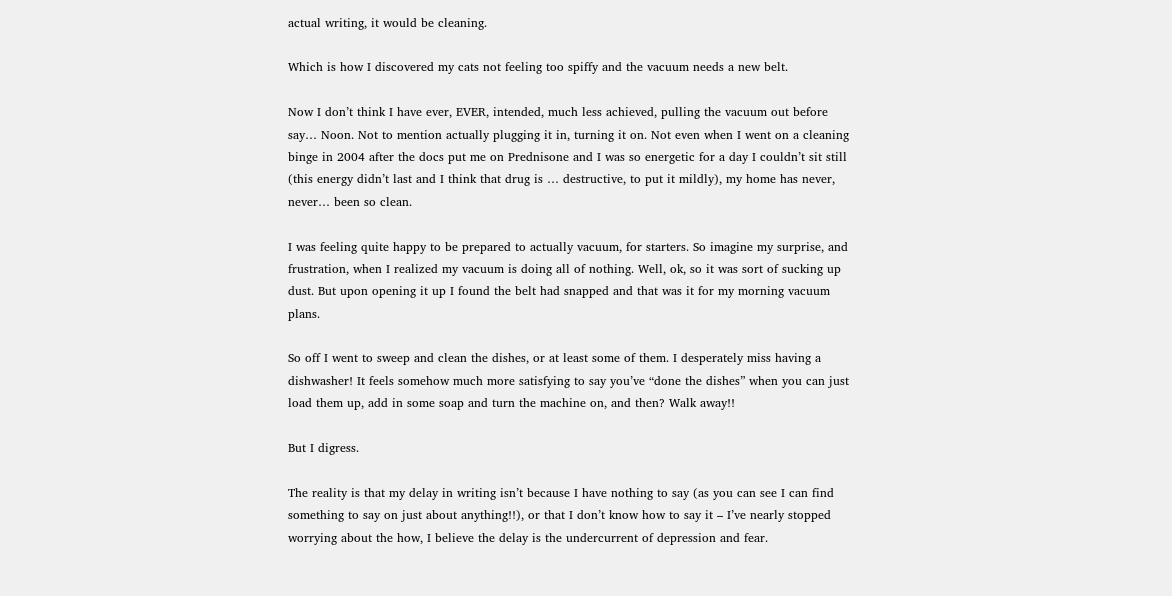actual writing, it would be cleaning.

Which is how I discovered my cats not feeling too spiffy and the vacuum needs a new belt.

Now I don’t think I have ever, EVER, intended, much less achieved, pulling the vacuum out before say… Noon. Not to mention actually plugging it in, turning it on. Not even when I went on a cleaning binge in 2004 after the docs put me on Prednisone and I was so energetic for a day I couldn’t sit still (this energy didn’t last and I think that drug is … destructive, to put it mildly), my home has never, never… been so clean.

I was feeling quite happy to be prepared to actually vacuum, for starters. So imagine my surprise, and frustration, when I realized my vacuum is doing all of nothing. Well, ok, so it was sort of sucking up dust. But upon opening it up I found the belt had snapped and that was it for my morning vacuum plans.

So off I went to sweep and clean the dishes, or at least some of them. I desperately miss having a dishwasher! It feels somehow much more satisfying to say you’ve “done the dishes” when you can just load them up, add in some soap and turn the machine on, and then? Walk away!!

But I digress.

The reality is that my delay in writing isn’t because I have nothing to say (as you can see I can find something to say on just about anything!!), or that I don’t know how to say it – I’ve nearly stopped worrying about the how, I believe the delay is the undercurrent of depression and fear.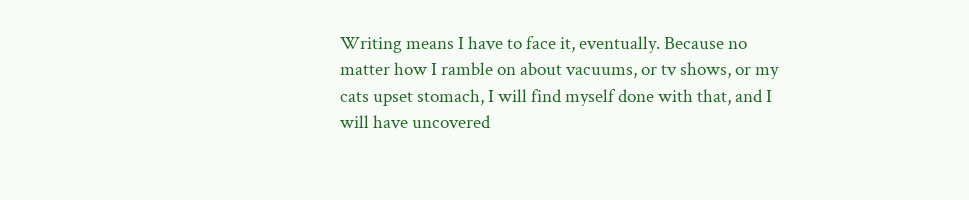Writing means I have to face it, eventually. Because no matter how I ramble on about vacuums, or tv shows, or my cats upset stomach, I will find myself done with that, and I will have uncovered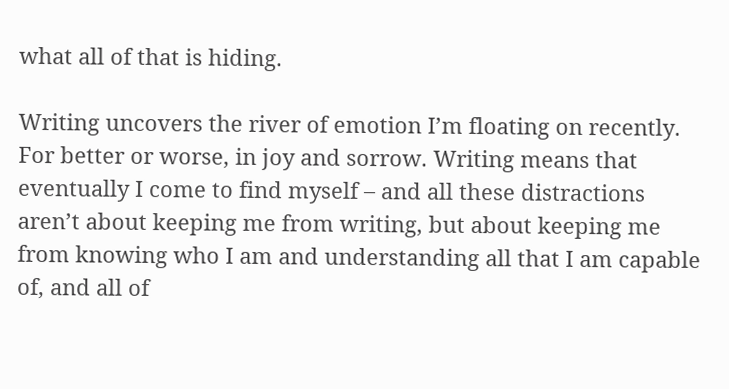what all of that is hiding.

Writing uncovers the river of emotion I’m floating on recently. For better or worse, in joy and sorrow. Writing means that eventually I come to find myself – and all these distractions aren’t about keeping me from writing, but about keeping me from knowing who I am and understanding all that I am capable of, and all of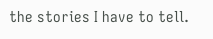the stories I have to tell.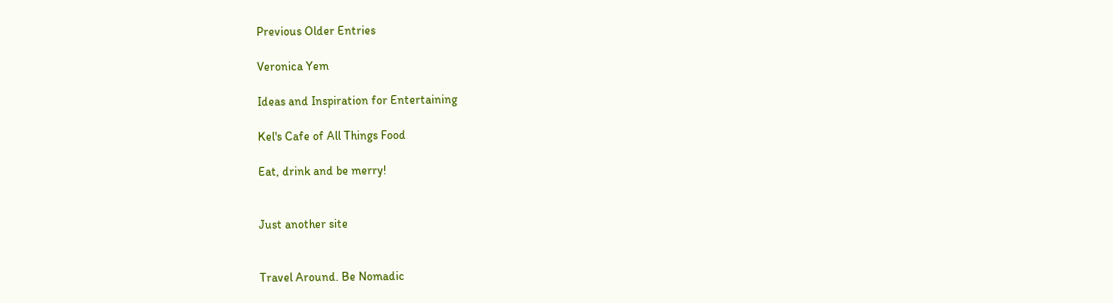Previous Older Entries

Veronica Yem

Ideas and Inspiration for Entertaining

Kel's Cafe of All Things Food

Eat, drink and be merry!


Just another site


Travel Around. Be Nomadic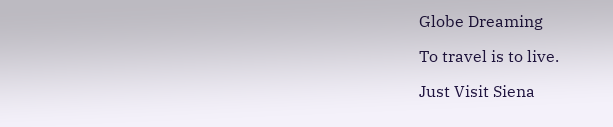Globe Dreaming

To travel is to live.

Just Visit Siena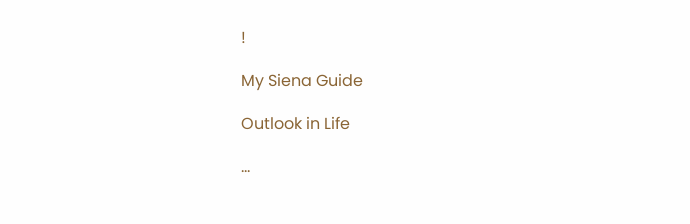!

My Siena Guide

Outlook in Life

...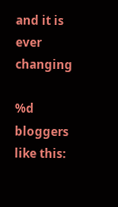and it is ever changing

%d bloggers like this: